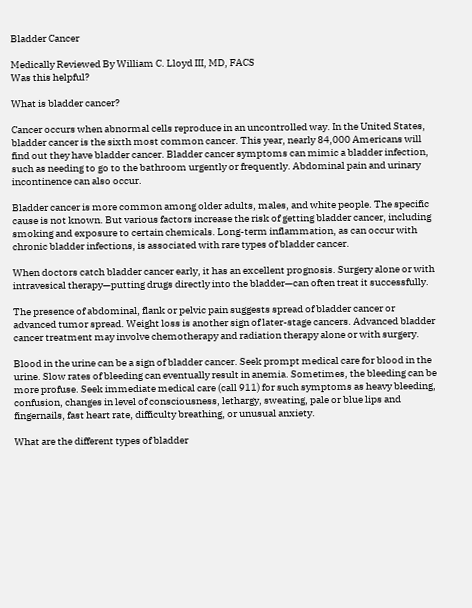Bladder Cancer

Medically Reviewed By William C. Lloyd III, MD, FACS
Was this helpful?

What is bladder cancer?

Cancer occurs when abnormal cells reproduce in an uncontrolled way. In the United States, bladder cancer is the sixth most common cancer. This year, nearly 84,000 Americans will find out they have bladder cancer. Bladder cancer symptoms can mimic a bladder infection, such as needing to go to the bathroom urgently or frequently. Abdominal pain and urinary incontinence can also occur.

Bladder cancer is more common among older adults, males, and white people. The specific cause is not known. But various factors increase the risk of getting bladder cancer, including smoking and exposure to certain chemicals. Long-term inflammation, as can occur with chronic bladder infections, is associated with rare types of bladder cancer.

When doctors catch bladder cancer early, it has an excellent prognosis. Surgery alone or with intravesical therapy—putting drugs directly into the bladder—can often treat it successfully.

The presence of abdominal, flank or pelvic pain suggests spread of bladder cancer or advanced tumor spread. Weight loss is another sign of later-stage cancers. Advanced bladder cancer treatment may involve chemotherapy and radiation therapy alone or with surgery.

Blood in the urine can be a sign of bladder cancer. Seek prompt medical care for blood in the urine. Slow rates of bleeding can eventually result in anemia. Sometimes, the bleeding can be more profuse. Seek immediate medical care (call 911) for such symptoms as heavy bleeding, confusion, changes in level of consciousness, lethargy, sweating, pale or blue lips and fingernails, fast heart rate, difficulty breathing, or unusual anxiety.

What are the different types of bladder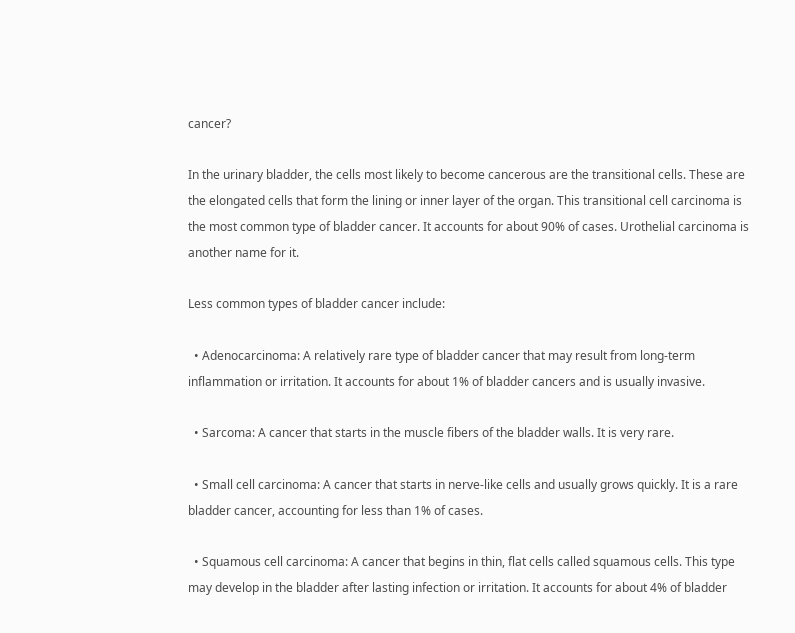cancer?

In the urinary bladder, the cells most likely to become cancerous are the transitional cells. These are the elongated cells that form the lining or inner layer of the organ. This transitional cell carcinoma is the most common type of bladder cancer. It accounts for about 90% of cases. Urothelial carcinoma is another name for it.

Less common types of bladder cancer include:

  • Adenocarcinoma: A relatively rare type of bladder cancer that may result from long-term inflammation or irritation. It accounts for about 1% of bladder cancers and is usually invasive.

  • Sarcoma: A cancer that starts in the muscle fibers of the bladder walls. It is very rare.

  • Small cell carcinoma: A cancer that starts in nerve-like cells and usually grows quickly. It is a rare bladder cancer, accounting for less than 1% of cases.

  • Squamous cell carcinoma: A cancer that begins in thin, flat cells called squamous cells. This type may develop in the bladder after lasting infection or irritation. It accounts for about 4% of bladder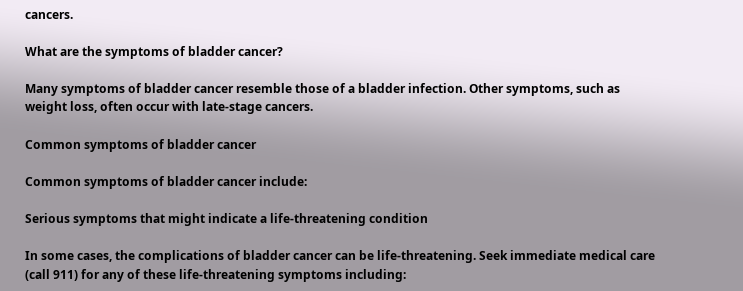cancers.

What are the symptoms of bladder cancer?

Many symptoms of bladder cancer resemble those of a bladder infection. Other symptoms, such as weight loss, often occur with late-stage cancers.

Common symptoms of bladder cancer

Common symptoms of bladder cancer include:

Serious symptoms that might indicate a life-threatening condition

In some cases, the complications of bladder cancer can be life-threatening. Seek immediate medical care (call 911) for any of these life-threatening symptoms including: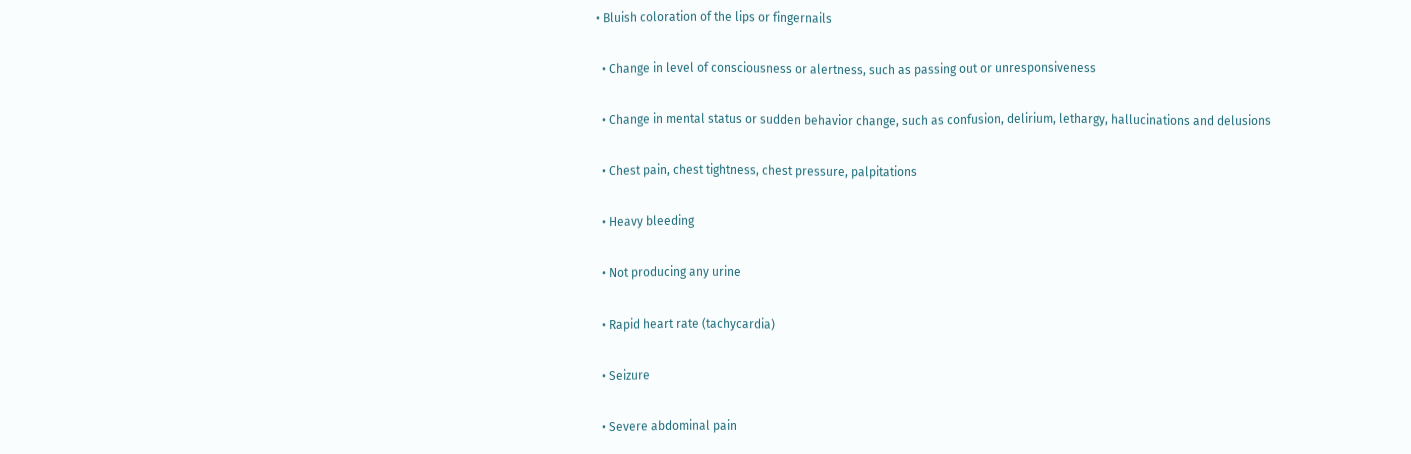• Bluish coloration of the lips or fingernails

  • Change in level of consciousness or alertness, such as passing out or unresponsiveness

  • Change in mental status or sudden behavior change, such as confusion, delirium, lethargy, hallucinations and delusions

  • Chest pain, chest tightness, chest pressure, palpitations

  • Heavy bleeding

  • Not producing any urine

  • Rapid heart rate (tachycardia)

  • Seizure

  • Severe abdominal pain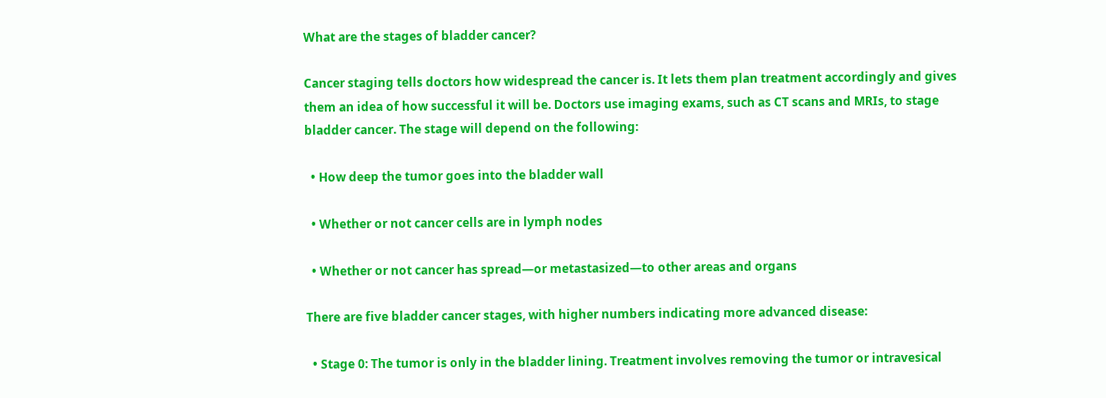What are the stages of bladder cancer?

Cancer staging tells doctors how widespread the cancer is. It lets them plan treatment accordingly and gives them an idea of how successful it will be. Doctors use imaging exams, such as CT scans and MRIs, to stage bladder cancer. The stage will depend on the following:

  • How deep the tumor goes into the bladder wall

  • Whether or not cancer cells are in lymph nodes

  • Whether or not cancer has spread—or metastasized—to other areas and organs

There are five bladder cancer stages, with higher numbers indicating more advanced disease:

  • Stage 0: The tumor is only in the bladder lining. Treatment involves removing the tumor or intravesical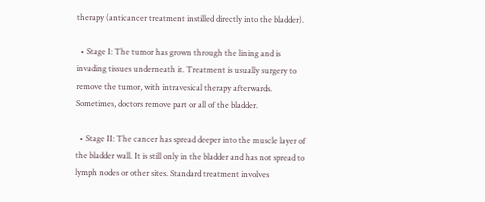therapy (anticancer treatment instilled directly into the bladder).

  • Stage I: The tumor has grown through the lining and is invading tissues underneath it. Treatment is usually surgery to remove the tumor, with intravesical therapy afterwards. Sometimes, doctors remove part or all of the bladder.

  • Stage II: The cancer has spread deeper into the muscle layer of the bladder wall. It is still only in the bladder and has not spread to lymph nodes or other sites. Standard treatment involves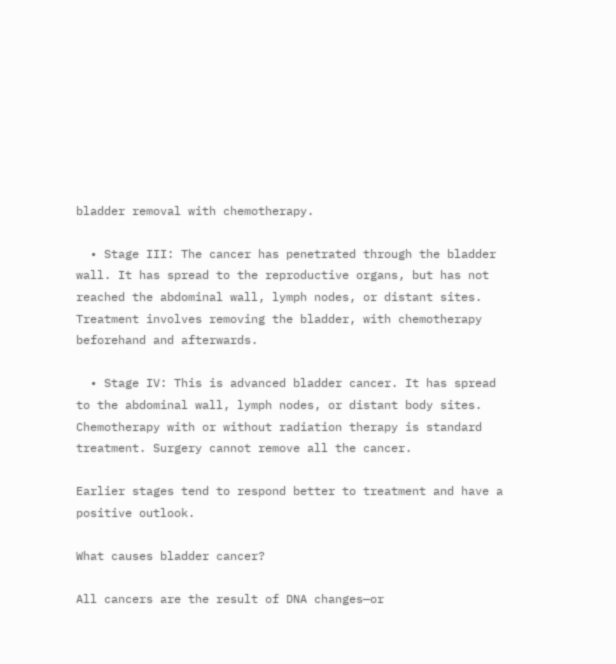bladder removal with chemotherapy.

  • Stage III: The cancer has penetrated through the bladder wall. It has spread to the reproductive organs, but has not reached the abdominal wall, lymph nodes, or distant sites. Treatment involves removing the bladder, with chemotherapy beforehand and afterwards.

  • Stage IV: This is advanced bladder cancer. It has spread to the abdominal wall, lymph nodes, or distant body sites. Chemotherapy with or without radiation therapy is standard treatment. Surgery cannot remove all the cancer.

Earlier stages tend to respond better to treatment and have a positive outlook.

What causes bladder cancer?

All cancers are the result of DNA changes—or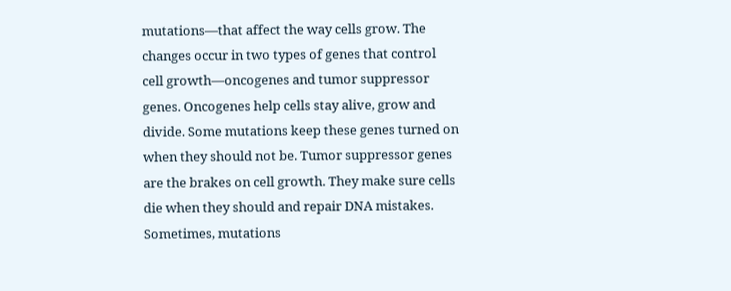mutations—that affect the way cells grow. The changes occur in two types of genes that control cell growth—oncogenes and tumor suppressor genes. Oncogenes help cells stay alive, grow and divide. Some mutations keep these genes turned on when they should not be. Tumor suppressor genes are the brakes on cell growth. They make sure cells die when they should and repair DNA mistakes. Sometimes, mutations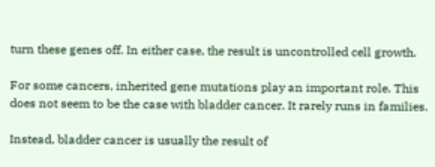turn these genes off. In either case, the result is uncontrolled cell growth.

For some cancers, inherited gene mutations play an important role. This does not seem to be the case with bladder cancer. It rarely runs in families.

Instead, bladder cancer is usually the result of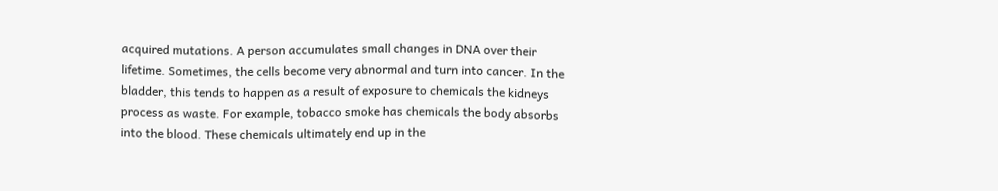acquired mutations. A person accumulates small changes in DNA over their lifetime. Sometimes, the cells become very abnormal and turn into cancer. In the bladder, this tends to happen as a result of exposure to chemicals the kidneys process as waste. For example, tobacco smoke has chemicals the body absorbs into the blood. These chemicals ultimately end up in the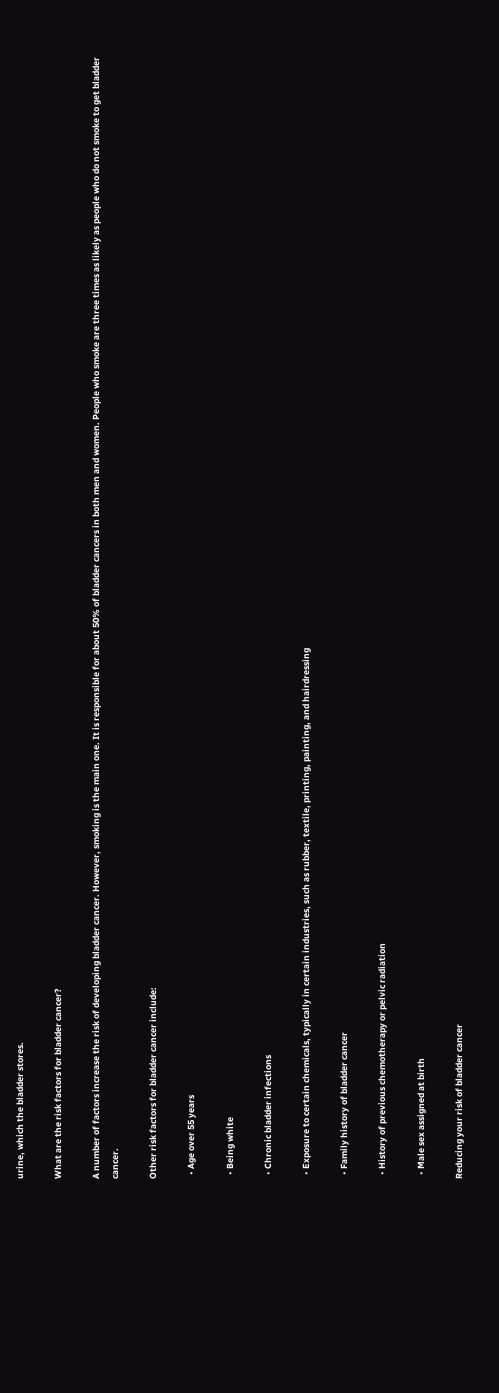urine, which the bladder stores.

What are the risk factors for bladder cancer?

A number of factors increase the risk of developing bladder cancer. However, smoking is the main one. It is responsible for about 50% of bladder cancers in both men and women. People who smoke are three times as likely as people who do not smoke to get bladder cancer.

Other risk factors for bladder cancer include:

  • Age over 55 years

  • Being white

  • Chronic bladder infections

  • Exposure to certain chemicals, typically in certain industries, such as rubber, textile, printing, painting, and hairdressing

  • Family history of bladder cancer

  • History of previous chemotherapy or pelvic radiation

  • Male sex assigned at birth

Reducing your risk of bladder cancer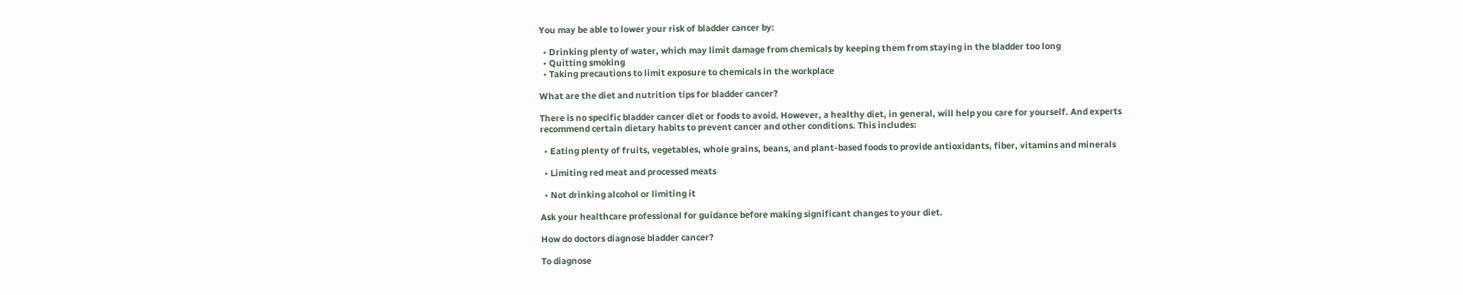You may be able to lower your risk of bladder cancer by:

  • Drinking plenty of water, which may limit damage from chemicals by keeping them from staying in the bladder too long
  • Quitting smoking
  • Taking precautions to limit exposure to chemicals in the workplace

What are the diet and nutrition tips for bladder cancer?

There is no specific bladder cancer diet or foods to avoid. However, a healthy diet, in general, will help you care for yourself. And experts recommend certain dietary habits to prevent cancer and other conditions. This includes:

  • Eating plenty of fruits, vegetables, whole grains, beans, and plant-based foods to provide antioxidants, fiber, vitamins and minerals

  • Limiting red meat and processed meats

  • Not drinking alcohol or limiting it

Ask your healthcare professional for guidance before making significant changes to your diet.

How do doctors diagnose bladder cancer?

To diagnose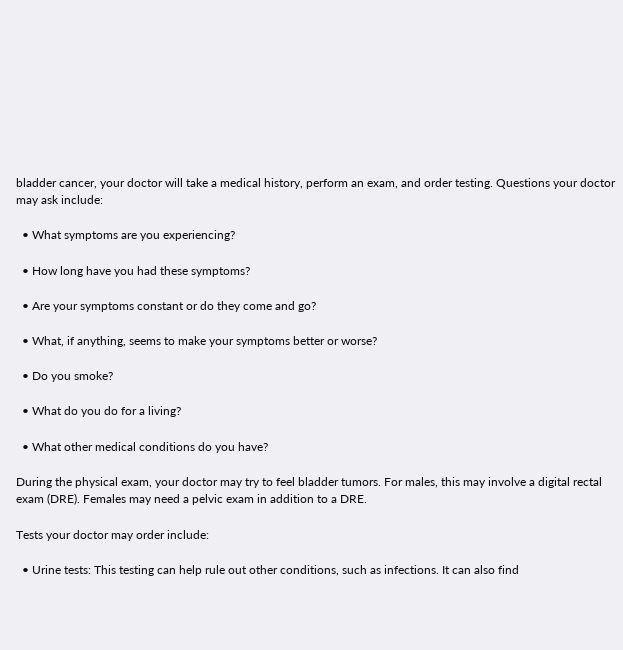bladder cancer, your doctor will take a medical history, perform an exam, and order testing. Questions your doctor may ask include:

  • What symptoms are you experiencing?

  • How long have you had these symptoms?

  • Are your symptoms constant or do they come and go?

  • What, if anything, seems to make your symptoms better or worse?

  • Do you smoke?

  • What do you do for a living?

  • What other medical conditions do you have?

During the physical exam, your doctor may try to feel bladder tumors. For males, this may involve a digital rectal exam (DRE). Females may need a pelvic exam in addition to a DRE.

Tests your doctor may order include:

  • Urine tests: This testing can help rule out other conditions, such as infections. It can also find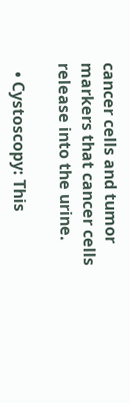cancer cells and tumor markers that cancer cells release into the urine.

  • Cystoscopy: This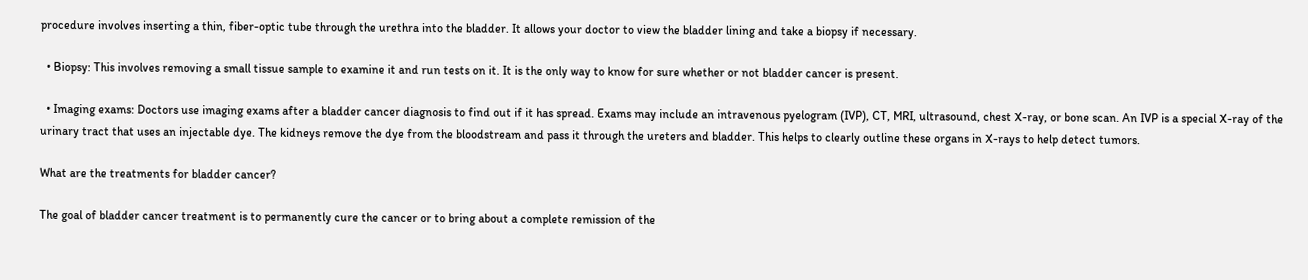procedure involves inserting a thin, fiber-optic tube through the urethra into the bladder. It allows your doctor to view the bladder lining and take a biopsy if necessary.

  • Biopsy: This involves removing a small tissue sample to examine it and run tests on it. It is the only way to know for sure whether or not bladder cancer is present.

  • Imaging exams: Doctors use imaging exams after a bladder cancer diagnosis to find out if it has spread. Exams may include an intravenous pyelogram (IVP), CT, MRI, ultrasound, chest X-ray, or bone scan. An IVP is a special X-ray of the urinary tract that uses an injectable dye. The kidneys remove the dye from the bloodstream and pass it through the ureters and bladder. This helps to clearly outline these organs in X-rays to help detect tumors.

What are the treatments for bladder cancer?

The goal of bladder cancer treatment is to permanently cure the cancer or to bring about a complete remission of the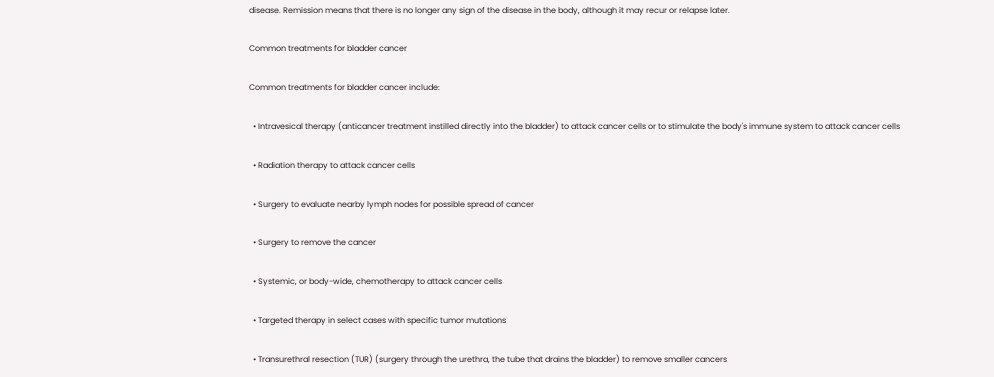disease. Remission means that there is no longer any sign of the disease in the body, although it may recur or relapse later.

Common treatments for bladder cancer

Common treatments for bladder cancer include:

  • Intravesical therapy (anticancer treatment instilled directly into the bladder) to attack cancer cells or to stimulate the body's immune system to attack cancer cells

  • Radiation therapy to attack cancer cells

  • Surgery to evaluate nearby lymph nodes for possible spread of cancer

  • Surgery to remove the cancer

  • Systemic, or body-wide, chemotherapy to attack cancer cells

  • Targeted therapy in select cases with specific tumor mutations

  • Transurethral resection (TUR) (surgery through the urethra, the tube that drains the bladder) to remove smaller cancers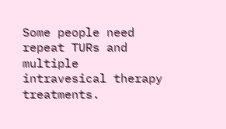Some people need repeat TURs and multiple intravesical therapy treatments.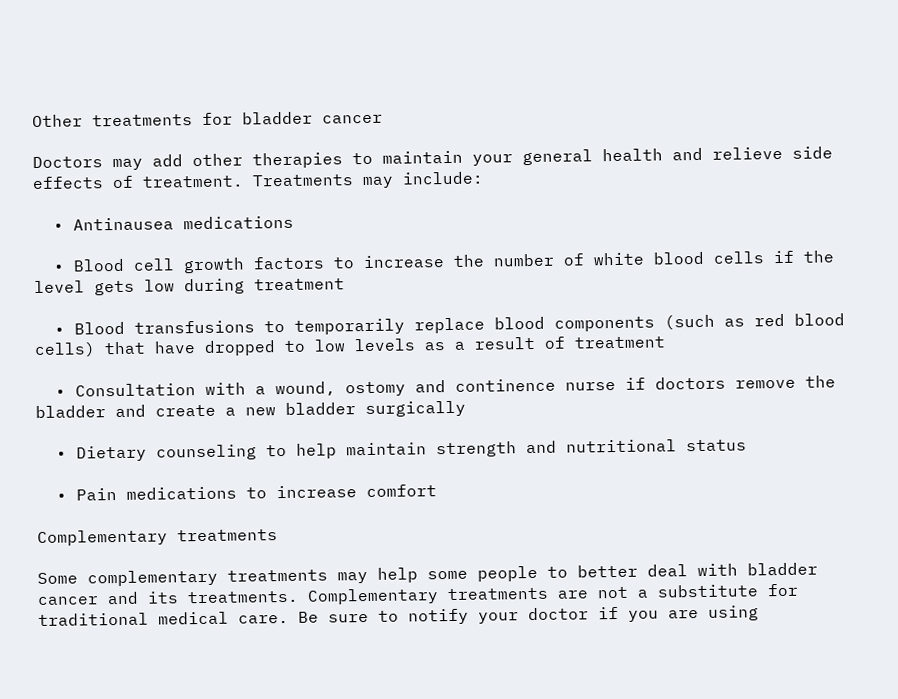Other treatments for bladder cancer

Doctors may add other therapies to maintain your general health and relieve side effects of treatment. Treatments may include:

  • Antinausea medications

  • Blood cell growth factors to increase the number of white blood cells if the level gets low during treatment

  • Blood transfusions to temporarily replace blood components (such as red blood cells) that have dropped to low levels as a result of treatment

  • Consultation with a wound, ostomy and continence nurse if doctors remove the bladder and create a new bladder surgically

  • Dietary counseling to help maintain strength and nutritional status

  • Pain medications to increase comfort

Complementary treatments

Some complementary treatments may help some people to better deal with bladder cancer and its treatments. Complementary treatments are not a substitute for traditional medical care. Be sure to notify your doctor if you are using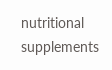nutritional supplements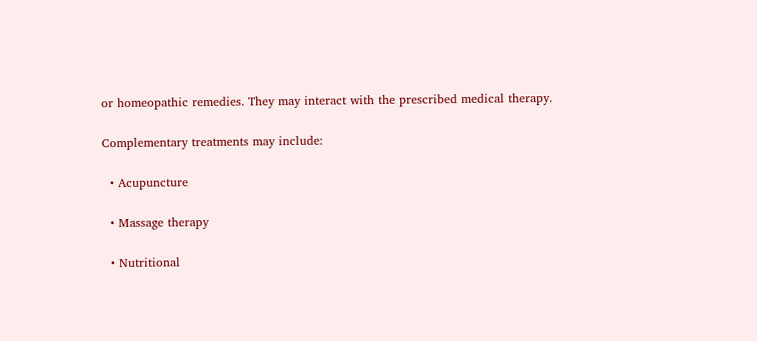or homeopathic remedies. They may interact with the prescribed medical therapy.

Complementary treatments may include:

  • Acupuncture

  • Massage therapy

  • Nutritional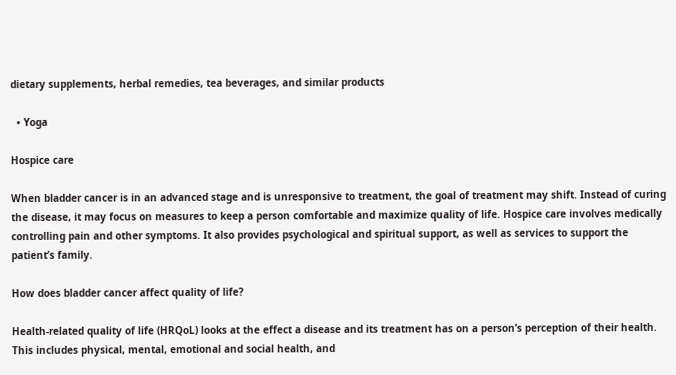dietary supplements, herbal remedies, tea beverages, and similar products

  • Yoga

Hospice care

When bladder cancer is in an advanced stage and is unresponsive to treatment, the goal of treatment may shift. Instead of curing the disease, it may focus on measures to keep a person comfortable and maximize quality of life. Hospice care involves medically controlling pain and other symptoms. It also provides psychological and spiritual support, as well as services to support the patient’s family.

How does bladder cancer affect quality of life?

Health-related quality of life (HRQoL) looks at the effect a disease and its treatment has on a person’s perception of their health. This includes physical, mental, emotional and social health, and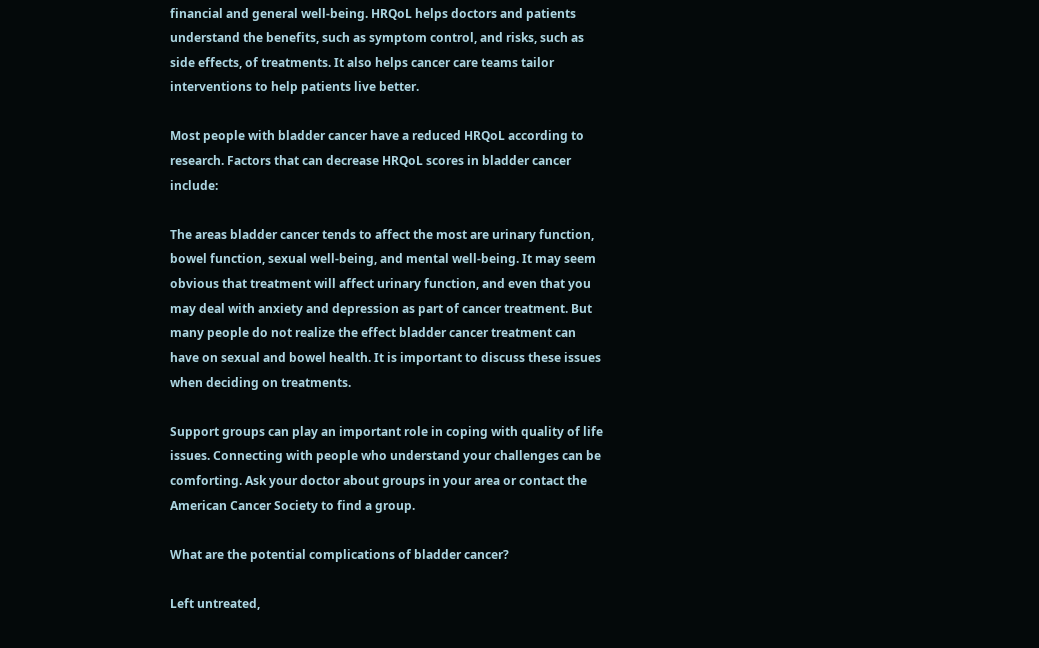financial and general well-being. HRQoL helps doctors and patients understand the benefits, such as symptom control, and risks, such as side effects, of treatments. It also helps cancer care teams tailor interventions to help patients live better.

Most people with bladder cancer have a reduced HRQoL according to research. Factors that can decrease HRQoL scores in bladder cancer include:

The areas bladder cancer tends to affect the most are urinary function, bowel function, sexual well-being, and mental well-being. It may seem obvious that treatment will affect urinary function, and even that you may deal with anxiety and depression as part of cancer treatment. But many people do not realize the effect bladder cancer treatment can have on sexual and bowel health. It is important to discuss these issues when deciding on treatments.

Support groups can play an important role in coping with quality of life issues. Connecting with people who understand your challenges can be comforting. Ask your doctor about groups in your area or contact the American Cancer Society to find a group.

What are the potential complications of bladder cancer?

Left untreated,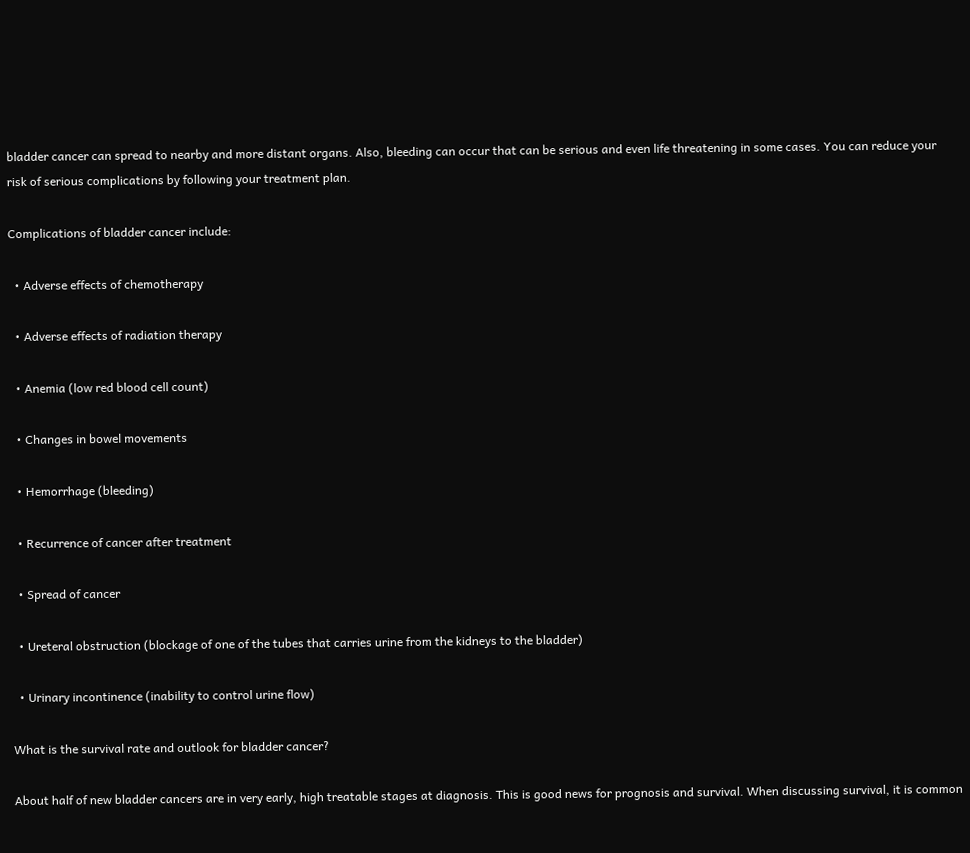bladder cancer can spread to nearby and more distant organs. Also, bleeding can occur that can be serious and even life threatening in some cases. You can reduce your risk of serious complications by following your treatment plan.

Complications of bladder cancer include:

  • Adverse effects of chemotherapy

  • Adverse effects of radiation therapy

  • Anemia (low red blood cell count)

  • Changes in bowel movements

  • Hemorrhage (bleeding)

  • Recurrence of cancer after treatment

  • Spread of cancer

  • Ureteral obstruction (blockage of one of the tubes that carries urine from the kidneys to the bladder)

  • Urinary incontinence (inability to control urine flow)

What is the survival rate and outlook for bladder cancer?

About half of new bladder cancers are in very early, high treatable stages at diagnosis. This is good news for prognosis and survival. When discussing survival, it is common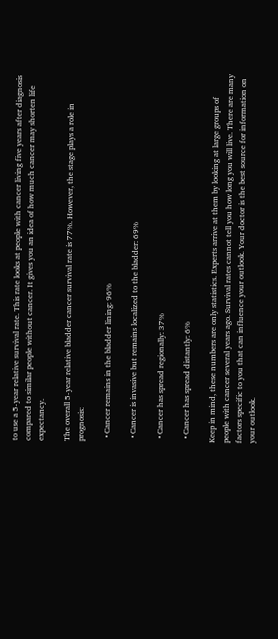to use a 5-year relative survival rate. This rate looks at people with cancer living five years after diagnosis compared to similar people without cancer. It gives you an idea of how much cancer may shorten life expectancy.

The overall 5-year relative bladder cancer survival rate is 77%. However, the stage plays a role in prognosis:

  • Cancer remains in the bladder lining: 96%

  • Cancer is invasive but remains localized to the bladder: 69%

  • Cancer has spread regionally: 37%

  • Cancer has spread distantly: 6%

Keep in mind, these numbers are only statistics. Experts arrive at them by looking at large groups of people with cancer several years ago. Survival rates cannot tell you how long you will live. There are many factors specific to you that can influence your outlook. Your doctor is the best source for information on your outlook.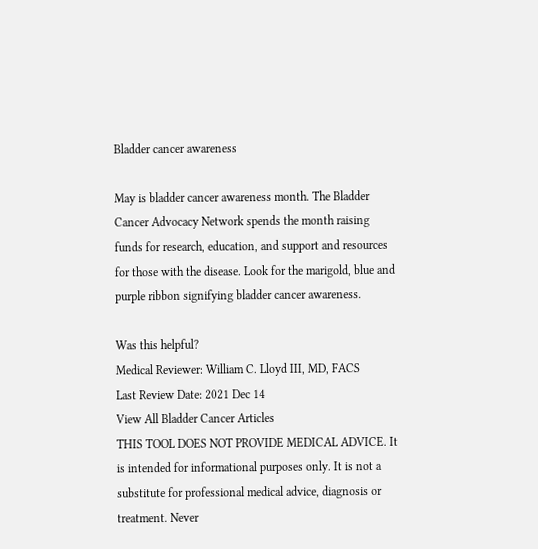Bladder cancer awareness

May is bladder cancer awareness month. The Bladder Cancer Advocacy Network spends the month raising funds for research, education, and support and resources for those with the disease. Look for the marigold, blue and purple ribbon signifying bladder cancer awareness.

Was this helpful?
Medical Reviewer: William C. Lloyd III, MD, FACS
Last Review Date: 2021 Dec 14
View All Bladder Cancer Articles
THIS TOOL DOES NOT PROVIDE MEDICAL ADVICE. It is intended for informational purposes only. It is not a substitute for professional medical advice, diagnosis or treatment. Never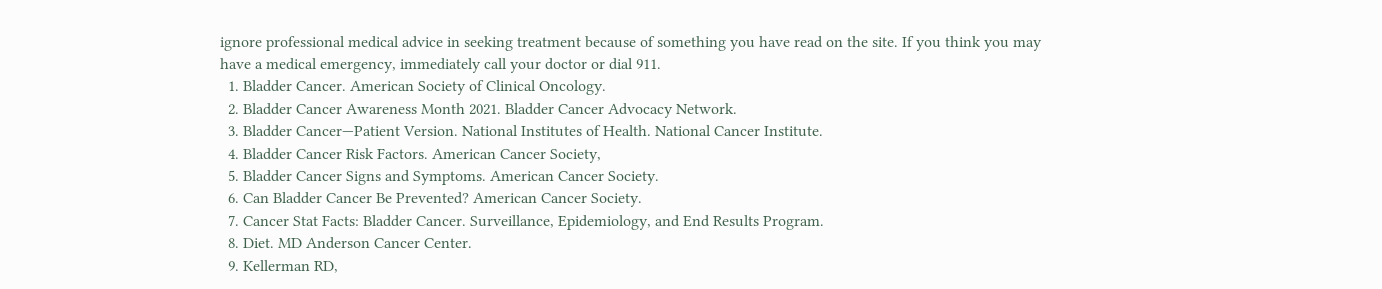ignore professional medical advice in seeking treatment because of something you have read on the site. If you think you may have a medical emergency, immediately call your doctor or dial 911.
  1. Bladder Cancer. American Society of Clinical Oncology.
  2. Bladder Cancer Awareness Month 2021. Bladder Cancer Advocacy Network.
  3. Bladder Cancer—Patient Version. National Institutes of Health. National Cancer Institute.
  4. Bladder Cancer Risk Factors. American Cancer Society,
  5. Bladder Cancer Signs and Symptoms. American Cancer Society.
  6. Can Bladder Cancer Be Prevented? American Cancer Society.
  7. Cancer Stat Facts: Bladder Cancer. Surveillance, Epidemiology, and End Results Program.
  8. Diet. MD Anderson Cancer Center.
  9. Kellerman RD,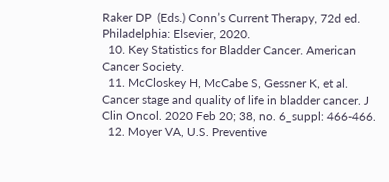Raker DP  (Eds.) Conn’s Current Therapy, 72d ed. Philadelphia: Elsevier, 2020.
  10. Key Statistics for Bladder Cancer. American Cancer Society.
  11. McCloskey H, McCabe S, Gessner K, et al. Cancer stage and quality of life in bladder cancer. J Clin Oncol. 2020 Feb 20; 38, no. 6_suppl: 466-466.
  12. Moyer VA, U.S. Preventive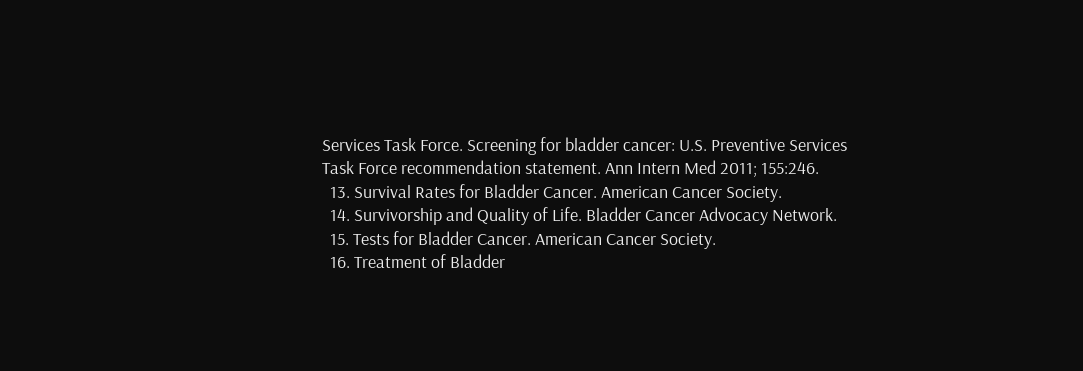Services Task Force. Screening for bladder cancer: U.S. Preventive Services Task Force recommendation statement. Ann Intern Med 2011; 155:246.
  13. Survival Rates for Bladder Cancer. American Cancer Society.
  14. Survivorship and Quality of Life. Bladder Cancer Advocacy Network.
  15. Tests for Bladder Cancer. American Cancer Society.
  16. Treatment of Bladder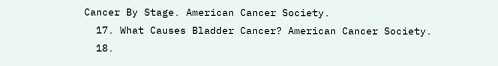Cancer By Stage. American Cancer Society.
  17. What Causes Bladder Cancer? American Cancer Society.
  18.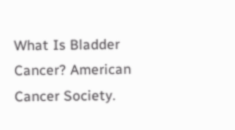What Is Bladder Cancer? American Cancer Society.